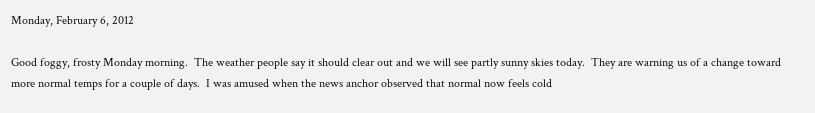Monday, February 6, 2012

Good foggy, frosty Monday morning.  The weather people say it should clear out and we will see partly sunny skies today.  They are warning us of a change toward more normal temps for a couple of days.  I was amused when the news anchor observed that normal now feels cold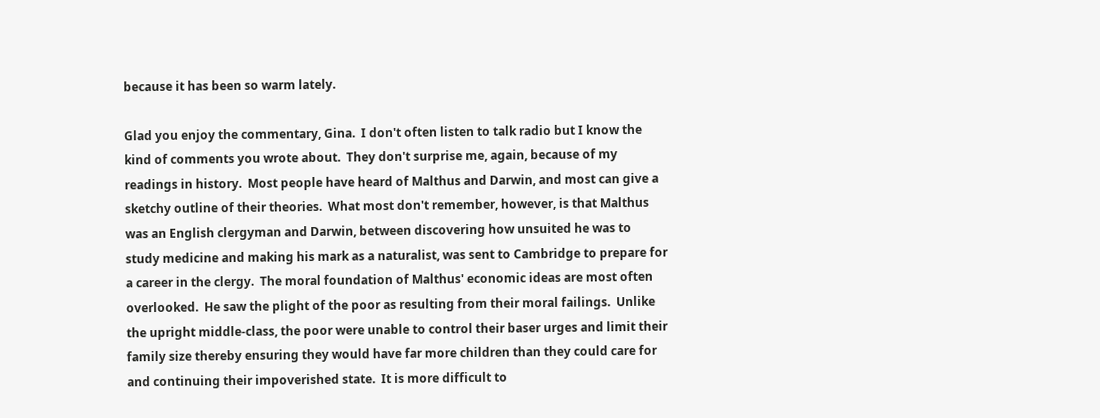because it has been so warm lately.

Glad you enjoy the commentary, Gina.  I don't often listen to talk radio but I know the kind of comments you wrote about.  They don't surprise me, again, because of my readings in history.  Most people have heard of Malthus and Darwin, and most can give a sketchy outline of their theories.  What most don't remember, however, is that Malthus was an English clergyman and Darwin, between discovering how unsuited he was to study medicine and making his mark as a naturalist, was sent to Cambridge to prepare for a career in the clergy.  The moral foundation of Malthus' economic ideas are most often overlooked.  He saw the plight of the poor as resulting from their moral failings.  Unlike the upright middle-class, the poor were unable to control their baser urges and limit their family size thereby ensuring they would have far more children than they could care for and continuing their impoverished state.  It is more difficult to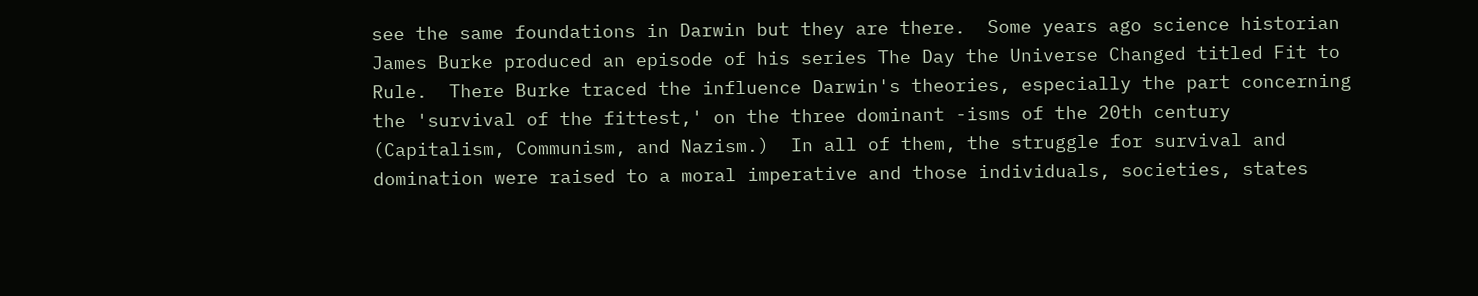see the same foundations in Darwin but they are there.  Some years ago science historian James Burke produced an episode of his series The Day the Universe Changed titled Fit to Rule.  There Burke traced the influence Darwin's theories, especially the part concerning the 'survival of the fittest,' on the three dominant -isms of the 20th century (Capitalism, Communism, and Nazism.)  In all of them, the struggle for survival and domination were raised to a moral imperative and those individuals, societies, states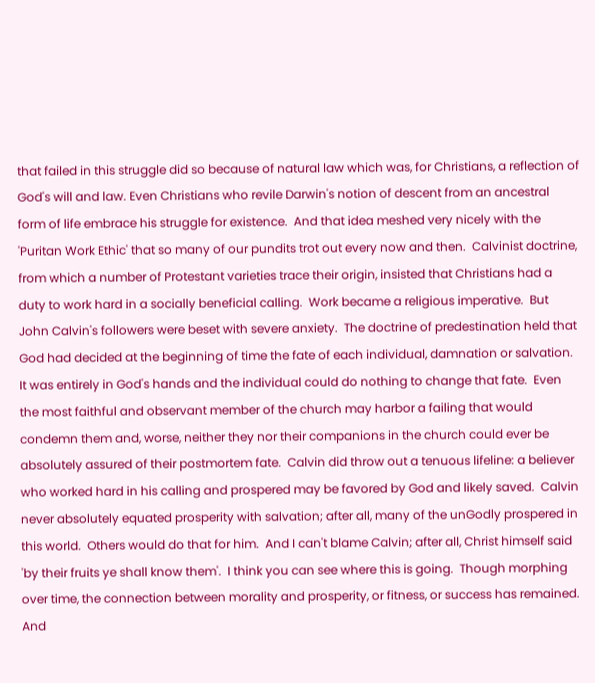that failed in this struggle did so because of natural law which was, for Christians, a reflection of God's will and law. Even Christians who revile Darwin's notion of descent from an ancestral form of life embrace his struggle for existence.  And that idea meshed very nicely with the 'Puritan Work Ethic' that so many of our pundits trot out every now and then.  Calvinist doctrine, from which a number of Protestant varieties trace their origin, insisted that Christians had a duty to work hard in a socially beneficial calling.  Work became a religious imperative.  But John Calvin's followers were beset with severe anxiety.  The doctrine of predestination held that God had decided at the beginning of time the fate of each individual, damnation or salvation.  It was entirely in God's hands and the individual could do nothing to change that fate.  Even the most faithful and observant member of the church may harbor a failing that would condemn them and, worse, neither they nor their companions in the church could ever be absolutely assured of their postmortem fate.  Calvin did throw out a tenuous lifeline: a believer who worked hard in his calling and prospered may be favored by God and likely saved.  Calvin never absolutely equated prosperity with salvation; after all, many of the unGodly prospered in this world.  Others would do that for him.  And I can't blame Calvin; after all, Christ himself said 'by their fruits ye shall know them'.  I think you can see where this is going.  Though morphing over time, the connection between morality and prosperity, or fitness, or success has remained.  And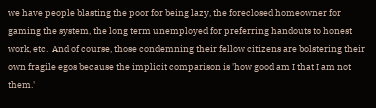we have people blasting the poor for being lazy, the foreclosed homeowner for gaming the system, the long term unemployed for preferring handouts to honest work, etc.  And of course, those condemning their fellow citizens are bolstering their own fragile egos because the implicit comparison is 'how good am I that I am not them.'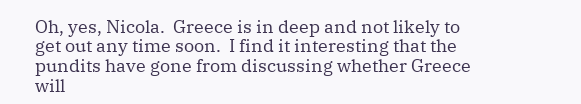Oh, yes, Nicola.  Greece is in deep and not likely to get out any time soon.  I find it interesting that the pundits have gone from discussing whether Greece will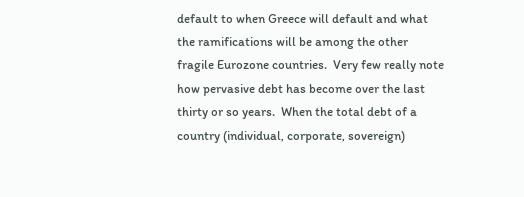default to when Greece will default and what the ramifications will be among the other fragile Eurozone countries.  Very few really note how pervasive debt has become over the last thirty or so years.  When the total debt of a country (individual, corporate, sovereign)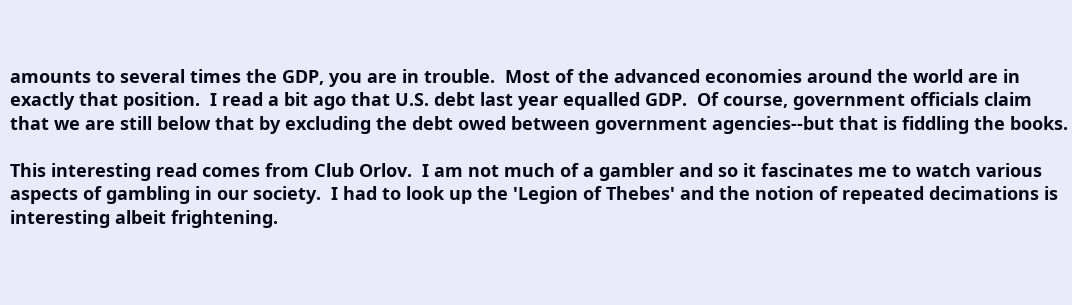amounts to several times the GDP, you are in trouble.  Most of the advanced economies around the world are in exactly that position.  I read a bit ago that U.S. debt last year equalled GDP.  Of course, government officials claim that we are still below that by excluding the debt owed between government agencies--but that is fiddling the books.

This interesting read comes from Club Orlov.  I am not much of a gambler and so it fascinates me to watch various aspects of gambling in our society.  I had to look up the 'Legion of Thebes' and the notion of repeated decimations is interesting albeit frightening.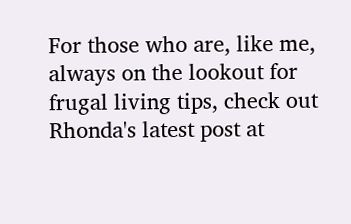For those who are, like me, always on the lookout for frugal living tips, check out Rhonda's latest post at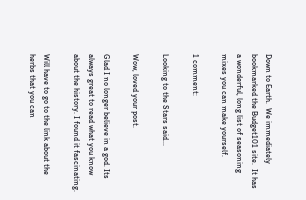Down to Earth.  We immediately bookmarked the Budget101 site.  It has a wonderful, long list of seasoning mixes you can make yourself.

1 comment:

Looking to the Stars said...

Wow, loved your post.

Glad I no longer believe in a god. Its always great to read what you know about the history. I found it fascinating.

Will have to go to the link about the herbs that you can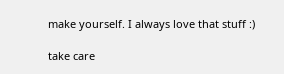make yourself. I always love that stuff :)

take care